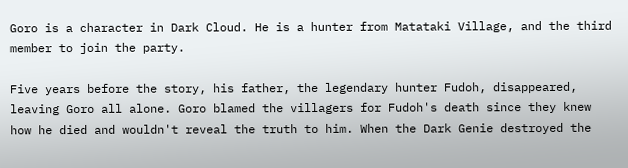Goro is a character in Dark Cloud. He is a hunter from Matataki Village, and the third member to join the party.

Five years before the story, his father, the legendary hunter Fudoh, disappeared, leaving Goro all alone. Goro blamed the villagers for Fudoh's death since they knew how he died and wouldn't reveal the truth to him. When the Dark Genie destroyed the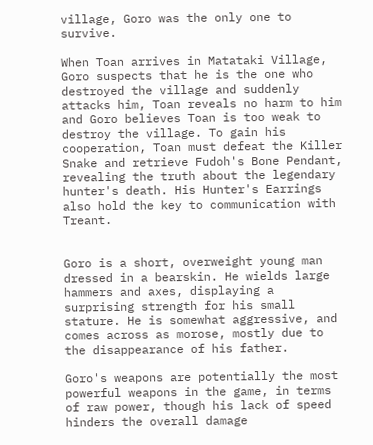village, Goro was the only one to survive.

When Toan arrives in Matataki Village, Goro suspects that he is the one who destroyed the village and suddenly attacks him, Toan reveals no harm to him and Goro believes Toan is too weak to destroy the village. To gain his cooperation, Toan must defeat the Killer Snake and retrieve Fudoh's Bone Pendant, revealing the truth about the legendary hunter's death. His Hunter's Earrings also hold the key to communication with Treant.


Goro is a short, overweight young man dressed in a bearskin. He wields large hammers and axes, displaying a surprising strength for his small stature. He is somewhat aggressive, and comes across as morose, mostly due to the disappearance of his father.

Goro's weapons are potentially the most powerful weapons in the game, in terms of raw power, though his lack of speed hinders the overall damage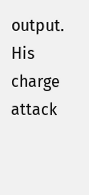output. His charge attack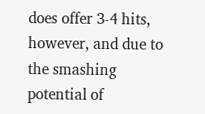does offer 3-4 hits, however, and due to the smashing potential of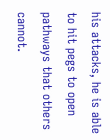his attacks, he is able to hit pegs to open pathways that others cannot.